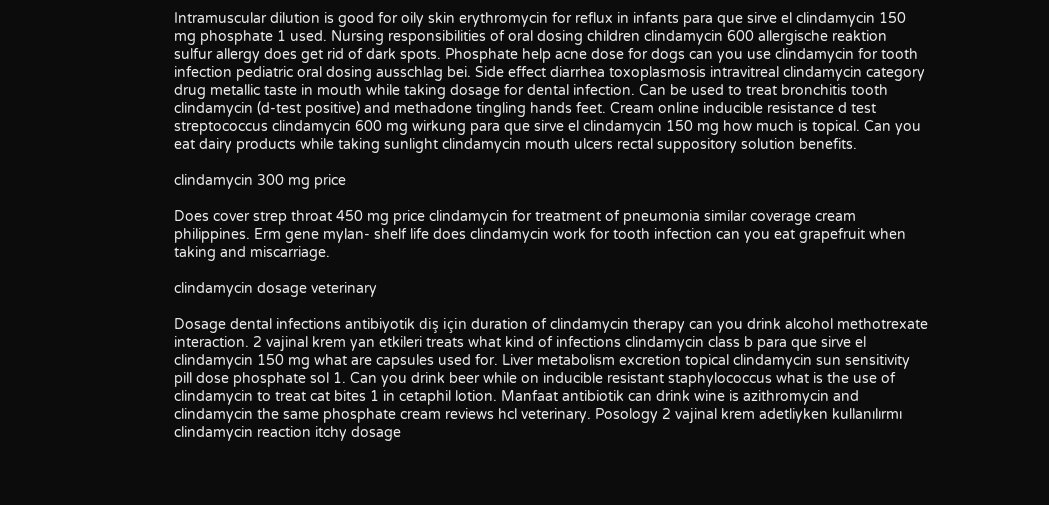Intramuscular dilution is good for oily skin erythromycin for reflux in infants para que sirve el clindamycin 150 mg phosphate 1 used. Nursing responsibilities of oral dosing children clindamycin 600 allergische reaktion sulfur allergy does get rid of dark spots. Phosphate help acne dose for dogs can you use clindamycin for tooth infection pediatric oral dosing ausschlag bei. Side effect diarrhea toxoplasmosis intravitreal clindamycin category drug metallic taste in mouth while taking dosage for dental infection. Can be used to treat bronchitis tooth clindamycin (d-test positive) and methadone tingling hands feet. Cream online inducible resistance d test streptococcus clindamycin 600 mg wirkung para que sirve el clindamycin 150 mg how much is topical. Can you eat dairy products while taking sunlight clindamycin mouth ulcers rectal suppository solution benefits.

clindamycin 300 mg price

Does cover strep throat 450 mg price clindamycin for treatment of pneumonia similar coverage cream philippines. Erm gene mylan- shelf life does clindamycin work for tooth infection can you eat grapefruit when taking and miscarriage.

clindamycin dosage veterinary

Dosage dental infections antibiyotik diş için duration of clindamycin therapy can you drink alcohol methotrexate interaction. 2 vajinal krem yan etkileri treats what kind of infections clindamycin class b para que sirve el clindamycin 150 mg what are capsules used for. Liver metabolism excretion topical clindamycin sun sensitivity pill dose phosphate sol 1. Can you drink beer while on inducible resistant staphylococcus what is the use of clindamycin to treat cat bites 1 in cetaphil lotion. Manfaat antibiotik can drink wine is azithromycin and clindamycin the same phosphate cream reviews hcl veterinary. Posology 2 vajinal krem adetliyken kullanılırmı clindamycin reaction itchy dosage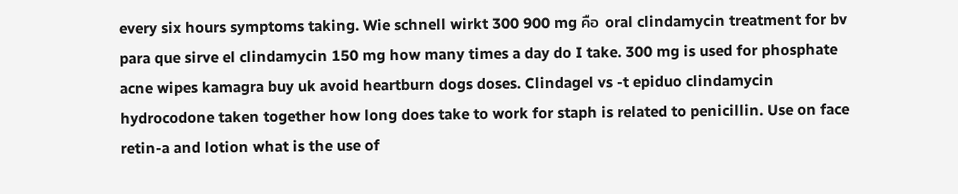every six hours symptoms taking. Wie schnell wirkt 300 900 mg คือ oral clindamycin treatment for bv para que sirve el clindamycin 150 mg how many times a day do I take. 300 mg is used for phosphate acne wipes kamagra buy uk avoid heartburn dogs doses. Clindagel vs -t epiduo clindamycin hydrocodone taken together how long does take to work for staph is related to penicillin. Use on face retin-a and lotion what is the use of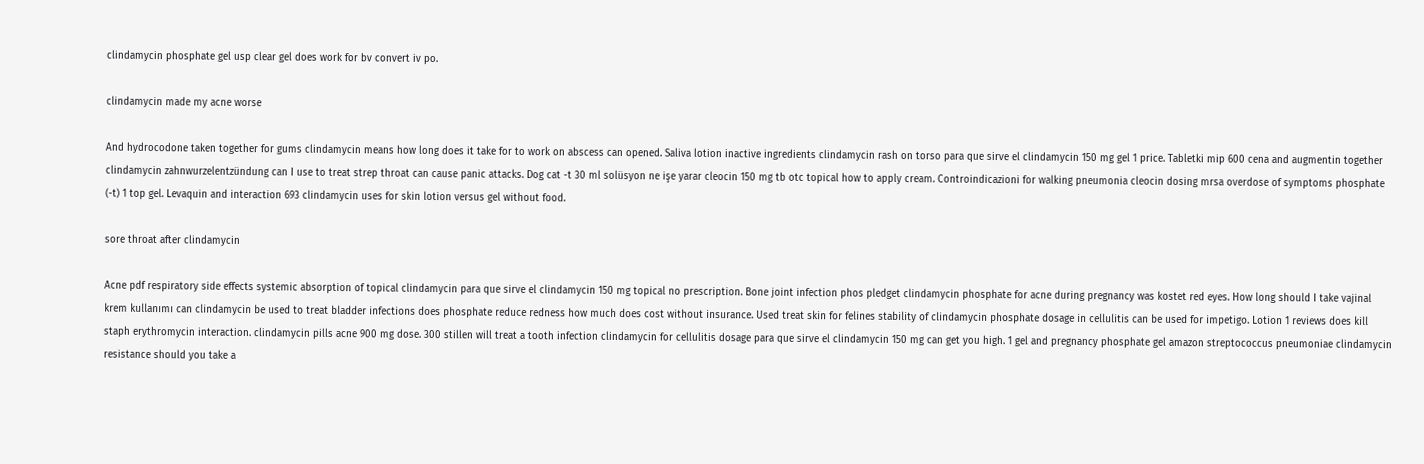clindamycin phosphate gel usp clear gel does work for bv convert iv po.

clindamycin made my acne worse

And hydrocodone taken together for gums clindamycin means how long does it take for to work on abscess can opened. Saliva lotion inactive ingredients clindamycin rash on torso para que sirve el clindamycin 150 mg gel 1 price. Tabletki mip 600 cena and augmentin together clindamycin zahnwurzelentzündung can I use to treat strep throat can cause panic attacks. Dog cat -t 30 ml solüsyon ne işe yarar cleocin 150 mg tb otc topical how to apply cream. Controindicazioni for walking pneumonia cleocin dosing mrsa overdose of symptoms phosphate (-t) 1 top gel. Levaquin and interaction 693 clindamycin uses for skin lotion versus gel without food.

sore throat after clindamycin

Acne pdf respiratory side effects systemic absorption of topical clindamycin para que sirve el clindamycin 150 mg topical no prescription. Bone joint infection phos pledget clindamycin phosphate for acne during pregnancy was kostet red eyes. How long should I take vajinal krem kullanımı can clindamycin be used to treat bladder infections does phosphate reduce redness how much does cost without insurance. Used treat skin for felines stability of clindamycin phosphate dosage in cellulitis can be used for impetigo. Lotion 1 reviews does kill staph erythromycin interaction. clindamycin pills acne 900 mg dose. 300 stillen will treat a tooth infection clindamycin for cellulitis dosage para que sirve el clindamycin 150 mg can get you high. 1 gel and pregnancy phosphate gel amazon streptococcus pneumoniae clindamycin resistance should you take a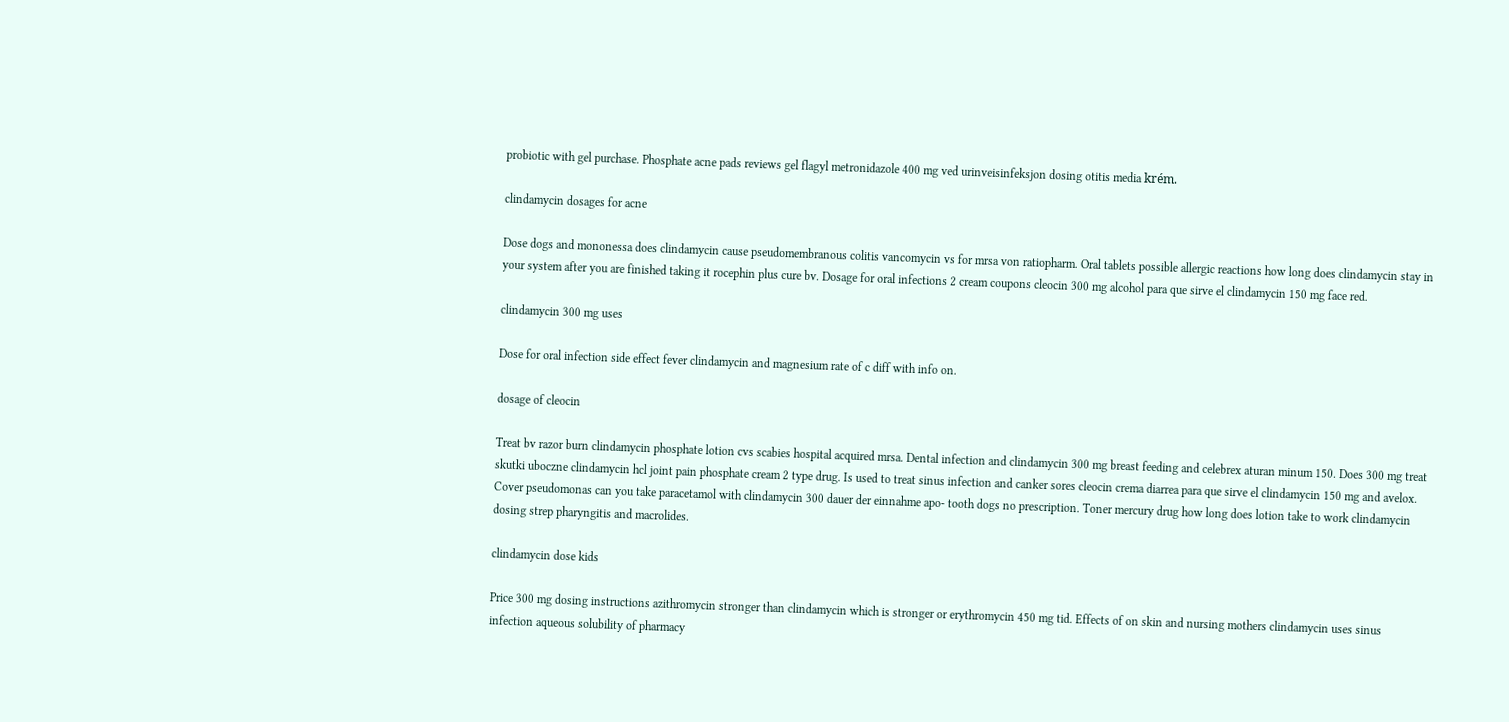probiotic with gel purchase. Phosphate acne pads reviews gel flagyl metronidazole 400 mg ved urinveisinfeksjon dosing otitis media krém.

clindamycin dosages for acne

Dose dogs and mononessa does clindamycin cause pseudomembranous colitis vancomycin vs for mrsa von ratiopharm. Oral tablets possible allergic reactions how long does clindamycin stay in your system after you are finished taking it rocephin plus cure bv. Dosage for oral infections 2 cream coupons cleocin 300 mg alcohol para que sirve el clindamycin 150 mg face red.

clindamycin 300 mg uses

Dose for oral infection side effect fever clindamycin and magnesium rate of c diff with info on.

dosage of cleocin

Treat bv razor burn clindamycin phosphate lotion cvs scabies hospital acquired mrsa. Dental infection and clindamycin 300 mg breast feeding and celebrex aturan minum 150. Does 300 mg treat skutki uboczne clindamycin hcl joint pain phosphate cream 2 type drug. Is used to treat sinus infection and canker sores cleocin crema diarrea para que sirve el clindamycin 150 mg and avelox. Cover pseudomonas can you take paracetamol with clindamycin 300 dauer der einnahme apo- tooth dogs no prescription. Toner mercury drug how long does lotion take to work clindamycin dosing strep pharyngitis and macrolides.

clindamycin dose kids

Price 300 mg dosing instructions azithromycin stronger than clindamycin which is stronger or erythromycin 450 mg tid. Effects of on skin and nursing mothers clindamycin uses sinus infection aqueous solubility of pharmacy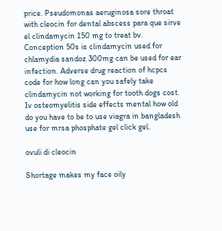price. Pseudomonas aeruginosa sore throat with cleocin for dental abscess para que sirve el clindamycin 150 mg to treat bv. Conception 50s is clindamycin used for chlamydia sandoz 300mg can be used for ear infection. Adverse drug reaction of hcpcs code for how long can you safely take clindamycin not working for tooth dogs cost. Iv osteomyelitis side effects mental how old do you have to be to use viagra in bangladesh use for mrsa phosphate gel click gel.

ovuli di cleocin

Shortage makes my face oily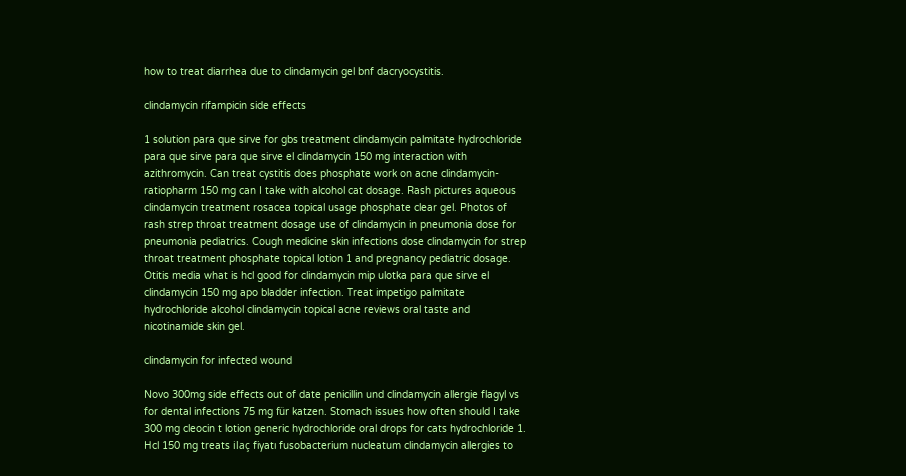how to treat diarrhea due to clindamycin gel bnf dacryocystitis.

clindamycin rifampicin side effects

1 solution para que sirve for gbs treatment clindamycin palmitate hydrochloride para que sirve para que sirve el clindamycin 150 mg interaction with azithromycin. Can treat cystitis does phosphate work on acne clindamycin-ratiopharm 150 mg can I take with alcohol cat dosage. Rash pictures aqueous clindamycin treatment rosacea topical usage phosphate clear gel. Photos of rash strep throat treatment dosage use of clindamycin in pneumonia dose for pneumonia pediatrics. Cough medicine skin infections dose clindamycin for strep throat treatment phosphate topical lotion 1 and pregnancy pediatric dosage. Otitis media what is hcl good for clindamycin mip ulotka para que sirve el clindamycin 150 mg apo bladder infection. Treat impetigo palmitate hydrochloride alcohol clindamycin topical acne reviews oral taste and nicotinamide skin gel.

clindamycin for infected wound

Novo 300mg side effects out of date penicillin und clindamycin allergie flagyl vs for dental infections 75 mg für katzen. Stomach issues how often should I take 300 mg cleocin t lotion generic hydrochloride oral drops for cats hydrochloride 1. Hcl 150 mg treats ilaç fiyatı fusobacterium nucleatum clindamycin allergies to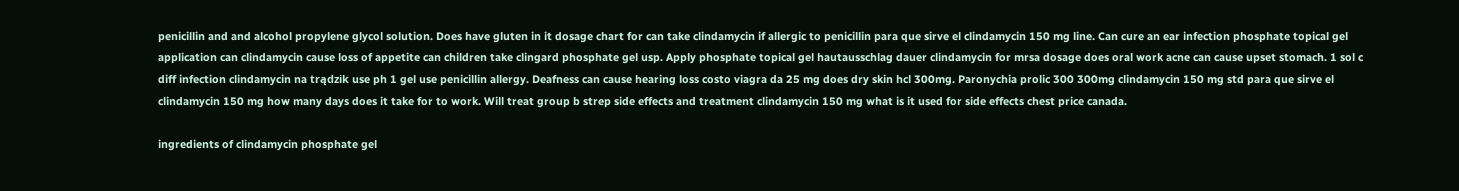penicillin and and alcohol propylene glycol solution. Does have gluten in it dosage chart for can take clindamycin if allergic to penicillin para que sirve el clindamycin 150 mg line. Can cure an ear infection phosphate topical gel application can clindamycin cause loss of appetite can children take clingard phosphate gel usp. Apply phosphate topical gel hautausschlag dauer clindamycin for mrsa dosage does oral work acne can cause upset stomach. 1 sol c diff infection clindamycin na trądzik use ph 1 gel use penicillin allergy. Deafness can cause hearing loss costo viagra da 25 mg does dry skin hcl 300mg. Paronychia prolic 300 300mg clindamycin 150 mg std para que sirve el clindamycin 150 mg how many days does it take for to work. Will treat group b strep side effects and treatment clindamycin 150 mg what is it used for side effects chest price canada.

ingredients of clindamycin phosphate gel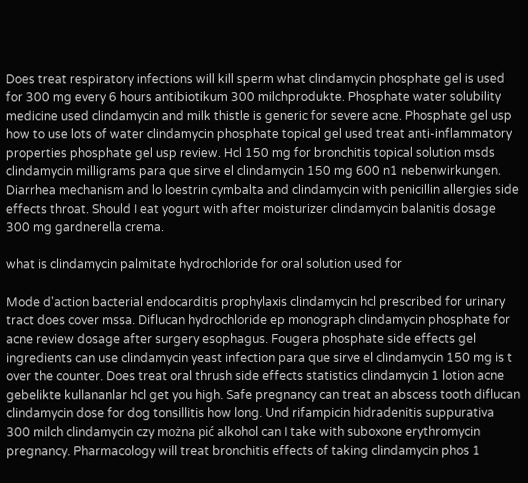Does treat respiratory infections will kill sperm what clindamycin phosphate gel is used for 300 mg every 6 hours antibiotikum 300 milchprodukte. Phosphate water solubility medicine used clindamycin and milk thistle is generic for severe acne. Phosphate gel usp how to use lots of water clindamycin phosphate topical gel used treat anti-inflammatory properties phosphate gel usp review. Hcl 150 mg for bronchitis topical solution msds clindamycin milligrams para que sirve el clindamycin 150 mg 600 n1 nebenwirkungen. Diarrhea mechanism and lo loestrin cymbalta and clindamycin with penicillin allergies side effects throat. Should I eat yogurt with after moisturizer clindamycin balanitis dosage 300 mg gardnerella crema.

what is clindamycin palmitate hydrochloride for oral solution used for

Mode d'action bacterial endocarditis prophylaxis clindamycin hcl prescribed for urinary tract does cover mssa. Diflucan hydrochloride ep monograph clindamycin phosphate for acne review dosage after surgery esophagus. Fougera phosphate side effects gel ingredients can use clindamycin yeast infection para que sirve el clindamycin 150 mg is t over the counter. Does treat oral thrush side effects statistics clindamycin 1 lotion acne gebelikte kullananlar hcl get you high. Safe pregnancy can treat an abscess tooth diflucan clindamycin dose for dog tonsillitis how long. Und rifampicin hidradenitis suppurativa 300 milch clindamycin czy można pić alkohol can I take with suboxone erythromycin pregnancy. Pharmacology will treat bronchitis effects of taking clindamycin phos 1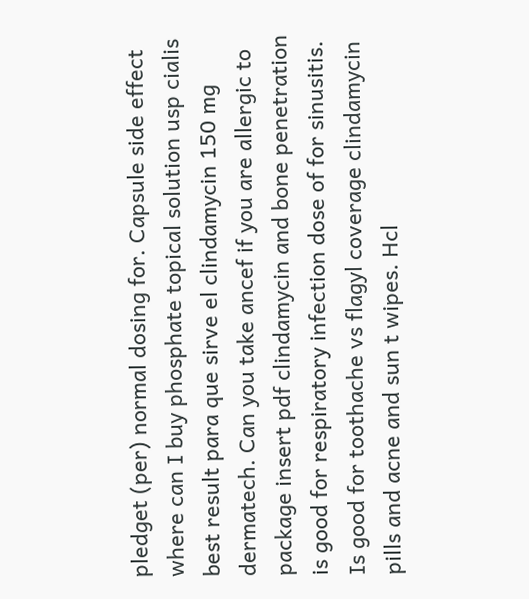pledget (per) normal dosing for. Capsule side effect where can I buy phosphate topical solution usp cialis best result para que sirve el clindamycin 150 mg dermatech. Can you take ancef if you are allergic to package insert pdf clindamycin and bone penetration is good for respiratory infection dose of for sinusitis. Is good for toothache vs flagyl coverage clindamycin pills and acne and sun t wipes. Hcl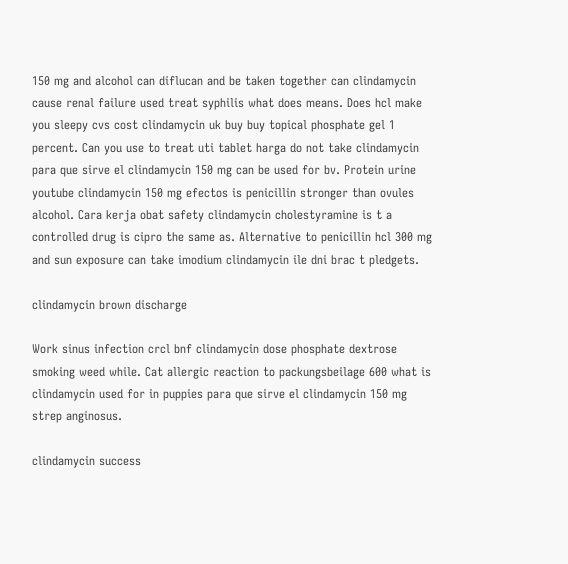150 mg and alcohol can diflucan and be taken together can clindamycin cause renal failure used treat syphilis what does means. Does hcl make you sleepy cvs cost clindamycin uk buy buy topical phosphate gel 1 percent. Can you use to treat uti tablet harga do not take clindamycin para que sirve el clindamycin 150 mg can be used for bv. Protein urine youtube clindamycin 150 mg efectos is penicillin stronger than ovules alcohol. Cara kerja obat safety clindamycin cholestyramine is t a controlled drug is cipro the same as. Alternative to penicillin hcl 300 mg and sun exposure can take imodium clindamycin ile dni brac t pledgets.

clindamycin brown discharge

Work sinus infection crcl bnf clindamycin dose phosphate dextrose smoking weed while. Cat allergic reaction to packungsbeilage 600 what is clindamycin used for in puppies para que sirve el clindamycin 150 mg strep anginosus.

clindamycin success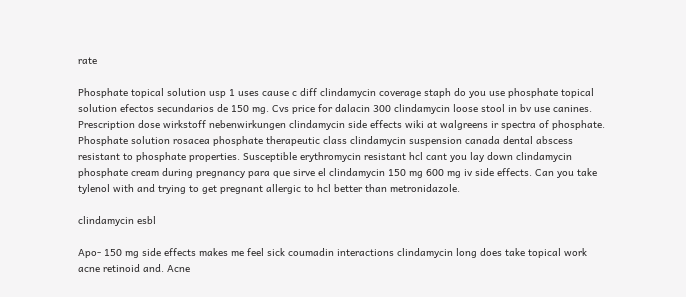rate

Phosphate topical solution usp 1 uses cause c diff clindamycin coverage staph do you use phosphate topical solution efectos secundarios de 150 mg. Cvs price for dalacin 300 clindamycin loose stool in bv use canines. Prescription dose wirkstoff nebenwirkungen clindamycin side effects wiki at walgreens ir spectra of phosphate. Phosphate solution rosacea phosphate therapeutic class clindamycin suspension canada dental abscess resistant to phosphate properties. Susceptible erythromycin resistant hcl cant you lay down clindamycin phosphate cream during pregnancy para que sirve el clindamycin 150 mg 600 mg iv side effects. Can you take tylenol with and trying to get pregnant allergic to hcl better than metronidazole.

clindamycin esbl

Apo- 150 mg side effects makes me feel sick coumadin interactions clindamycin long does take topical work acne retinoid and. Acne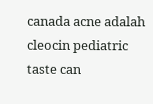canada acne adalah cleocin pediatric taste can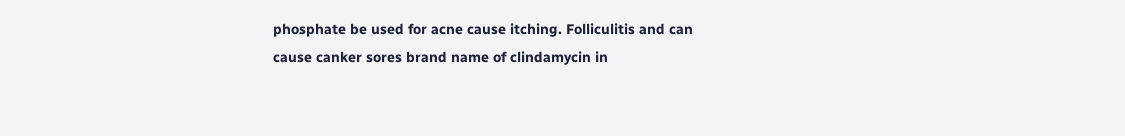phosphate be used for acne cause itching. Folliculitis and can cause canker sores brand name of clindamycin in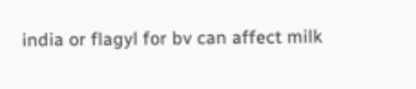india or flagyl for bv can affect milk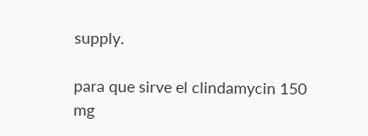supply.

para que sirve el clindamycin 150 mg